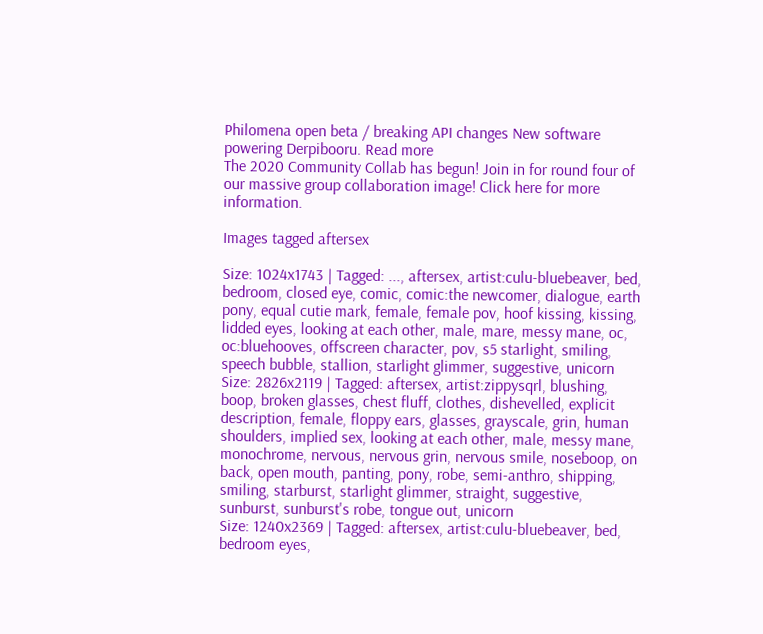Philomena open beta / breaking API changes New software powering Derpibooru. Read more
The 2020 Community Collab has begun! Join in for round four of our massive group collaboration image! Click here for more information.

Images tagged aftersex

Size: 1024x1743 | Tagged: ..., aftersex, artist:culu-bluebeaver, bed, bedroom, closed eye, comic, comic:the newcomer, dialogue, earth pony, equal cutie mark, female, female pov, hoof kissing, kissing, lidded eyes, looking at each other, male, mare, messy mane, oc, oc:bluehooves, offscreen character, pov, s5 starlight, smiling, speech bubble, stallion, starlight glimmer, suggestive, unicorn
Size: 2826x2119 | Tagged: aftersex, artist:zippysqrl, blushing, boop, broken glasses, chest fluff, clothes, dishevelled, explicit description, female, floppy ears, glasses, grayscale, grin, human shoulders, implied sex, looking at each other, male, messy mane, monochrome, nervous, nervous grin, nervous smile, noseboop, on back, open mouth, panting, pony, robe, semi-anthro, shipping, smiling, starburst, starlight glimmer, straight, suggestive, sunburst, sunburst's robe, tongue out, unicorn
Size: 1240x2369 | Tagged: aftersex, artist:culu-bluebeaver, bed, bedroom eyes,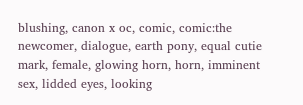blushing, canon x oc, comic, comic:the newcomer, dialogue, earth pony, equal cutie mark, female, glowing horn, horn, imminent sex, lidded eyes, looking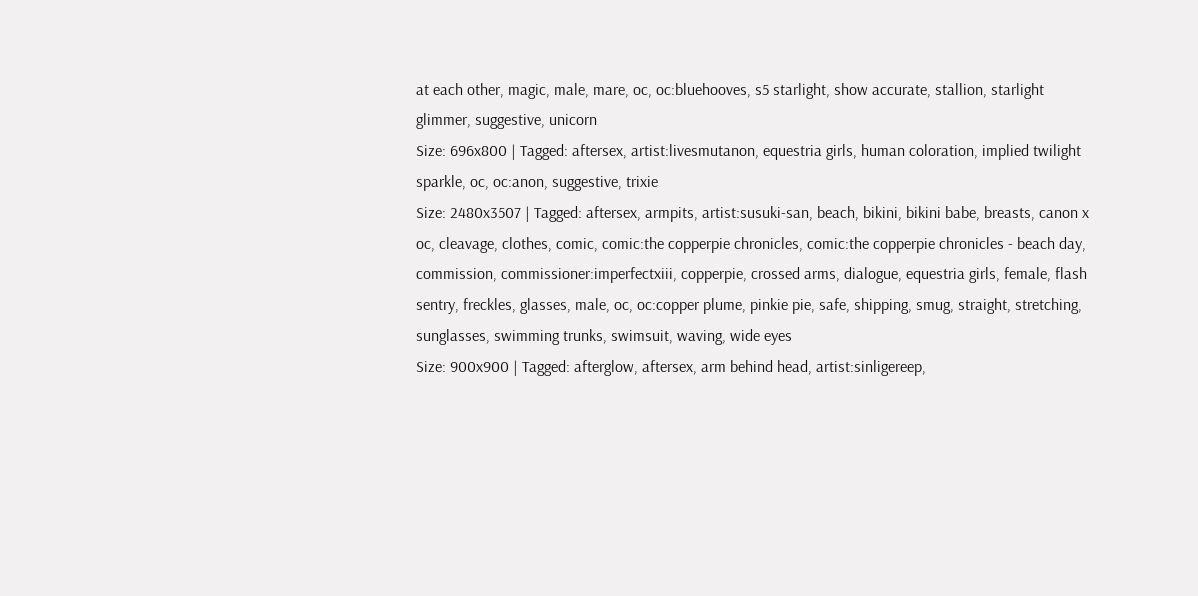at each other, magic, male, mare, oc, oc:bluehooves, s5 starlight, show accurate, stallion, starlight glimmer, suggestive, unicorn
Size: 696x800 | Tagged: aftersex, artist:livesmutanon, equestria girls, human coloration, implied twilight sparkle, oc, oc:anon, suggestive, trixie
Size: 2480x3507 | Tagged: aftersex, armpits, artist:susuki-san, beach, bikini, bikini babe, breasts, canon x oc, cleavage, clothes, comic, comic:the copperpie chronicles, comic:the copperpie chronicles - beach day, commission, commissioner:imperfectxiii, copperpie, crossed arms, dialogue, equestria girls, female, flash sentry, freckles, glasses, male, oc, oc:copper plume, pinkie pie, safe, shipping, smug, straight, stretching, sunglasses, swimming trunks, swimsuit, waving, wide eyes
Size: 900x900 | Tagged: afterglow, aftersex, arm behind head, artist:sinligereep,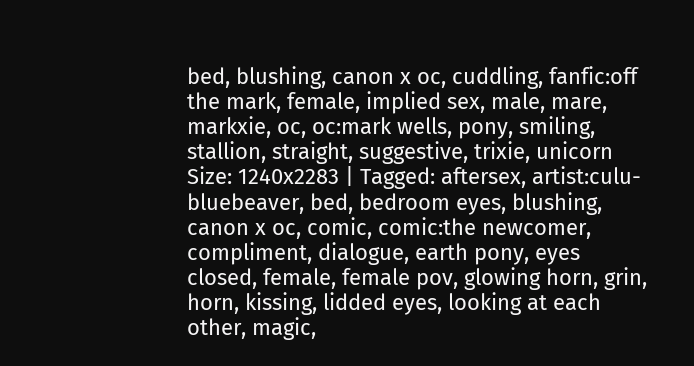bed, blushing, canon x oc, cuddling, fanfic:off the mark, female, implied sex, male, mare, markxie, oc, oc:mark wells, pony, smiling, stallion, straight, suggestive, trixie, unicorn
Size: 1240x2283 | Tagged: aftersex, artist:culu-bluebeaver, bed, bedroom eyes, blushing, canon x oc, comic, comic:the newcomer, compliment, dialogue, earth pony, eyes closed, female, female pov, glowing horn, grin, horn, kissing, lidded eyes, looking at each other, magic,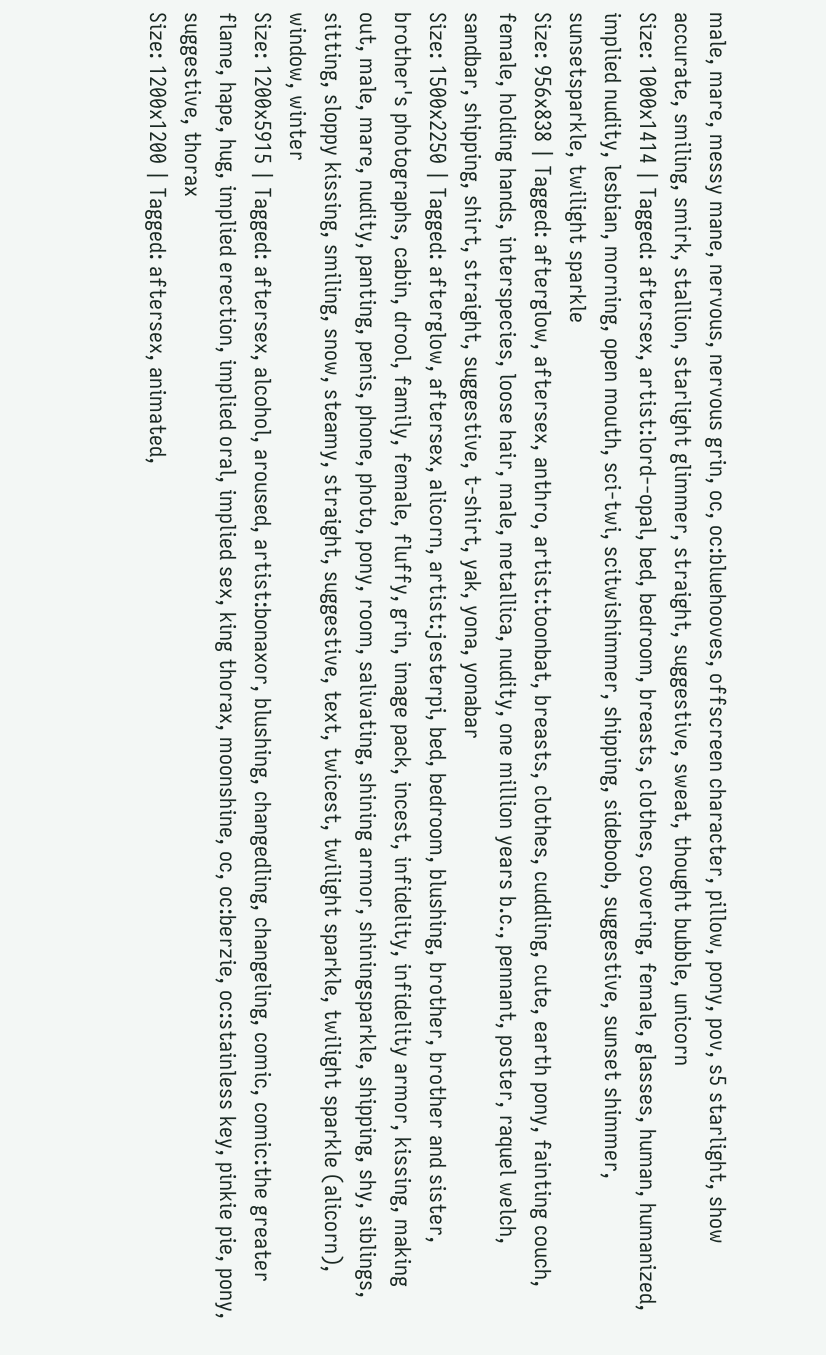male, mare, messy mane, nervous, nervous grin, oc, oc:bluehooves, offscreen character, pillow, pony, pov, s5 starlight, show accurate, smiling, smirk, stallion, starlight glimmer, straight, suggestive, sweat, thought bubble, unicorn
Size: 1000x1414 | Tagged: aftersex, artist:lord--opal, bed, bedroom, breasts, clothes, covering, female, glasses, human, humanized, implied nudity, lesbian, morning, open mouth, sci-twi, scitwishimmer, shipping, sideboob, suggestive, sunset shimmer, sunsetsparkle, twilight sparkle
Size: 956x838 | Tagged: afterglow, aftersex, anthro, artist:toonbat, breasts, clothes, cuddling, cute, earth pony, fainting couch, female, holding hands, interspecies, loose hair, male, metallica, nudity, one million years b.c., pennant, poster, raquel welch, sandbar, shipping, shirt, straight, suggestive, t-shirt, yak, yona, yonabar
Size: 1500x2250 | Tagged: afterglow, aftersex, alicorn, artist:jesterpi, bed, bedroom, blushing, brother, brother and sister, brother's photographs, cabin, drool, family, female, fluffy, grin, image pack, incest, infidelity, infidelity armor, kissing, making out, male, mare, nudity, panting, penis, phone, photo, pony, room, salivating, shining armor, shiningsparkle, shipping, shy, siblings, sitting, sloppy kissing, smiling, snow, steamy, straight, suggestive, text, twicest, twilight sparkle, twilight sparkle (alicorn), window, winter
Size: 1200x5915 | Tagged: aftersex, alcohol, aroused, artist:bonaxor, blushing, changedling, changeling, comic, comic:the greater flame, hape, hug, implied erection, implied oral, implied sex, king thorax, moonshine, oc, oc:berzie, oc:stainless key, pinkie pie, pony, suggestive, thorax
Size: 1200x1200 | Tagged: aftersex, animated,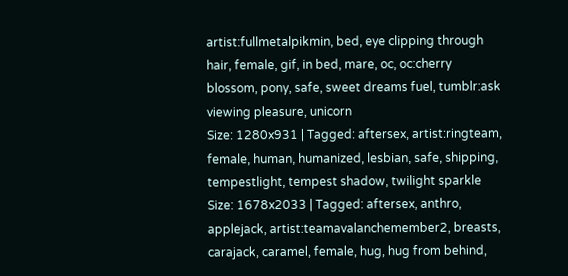artist:fullmetalpikmin, bed, eye clipping through hair, female, gif, in bed, mare, oc, oc:cherry blossom, pony, safe, sweet dreams fuel, tumblr:ask viewing pleasure, unicorn
Size: 1280x931 | Tagged: aftersex, artist:ringteam, female, human, humanized, lesbian, safe, shipping, tempestlight, tempest shadow, twilight sparkle
Size: 1678x2033 | Tagged: aftersex, anthro, applejack, artist:teamavalanchemember2, breasts, carajack, caramel, female, hug, hug from behind,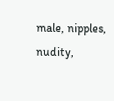male, nipples, nudity,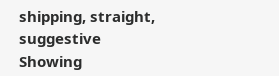shipping, straight, suggestive
Showing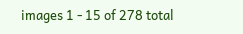images 1 - 15 of 278 total